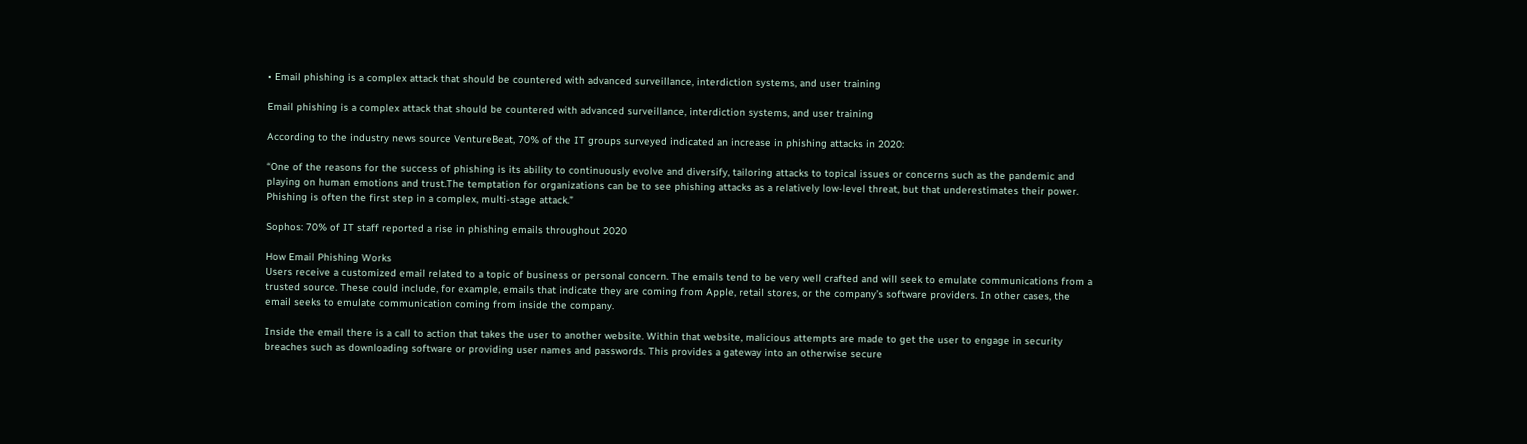• Email phishing is a complex attack that should be countered with advanced surveillance, interdiction systems, and user training

Email phishing is a complex attack that should be countered with advanced surveillance, interdiction systems, and user training

According to the industry news source VentureBeat, 70% of the IT groups surveyed indicated an increase in phishing attacks in 2020:

“One of the reasons for the success of phishing is its ability to continuously evolve and diversify, tailoring attacks to topical issues or concerns such as the pandemic and playing on human emotions and trust.The temptation for organizations can be to see phishing attacks as a relatively low-level threat, but that underestimates their power. Phishing is often the first step in a complex, multi-stage attack.”

Sophos: 70% of IT staff reported a rise in phishing emails throughout 2020

How Email Phishing Works
Users receive a customized email related to a topic of business or personal concern. The emails tend to be very well crafted and will seek to emulate communications from a trusted source. These could include, for example, emails that indicate they are coming from Apple, retail stores, or the company’s software providers. In other cases, the email seeks to emulate communication coming from inside the company.

Inside the email there is a call to action that takes the user to another website. Within that website, malicious attempts are made to get the user to engage in security breaches such as downloading software or providing user names and passwords. This provides a gateway into an otherwise secure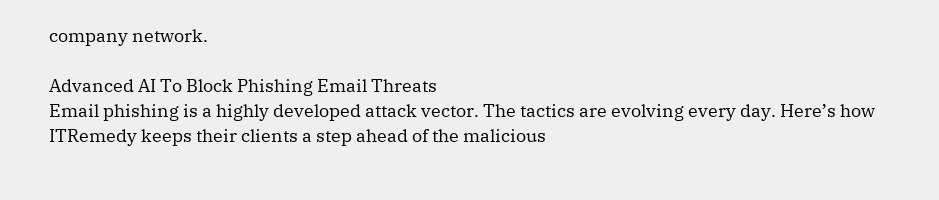company network.

Advanced AI To Block Phishing Email Threats
Email phishing is a highly developed attack vector. The tactics are evolving every day. Here’s how ITRemedy keeps their clients a step ahead of the malicious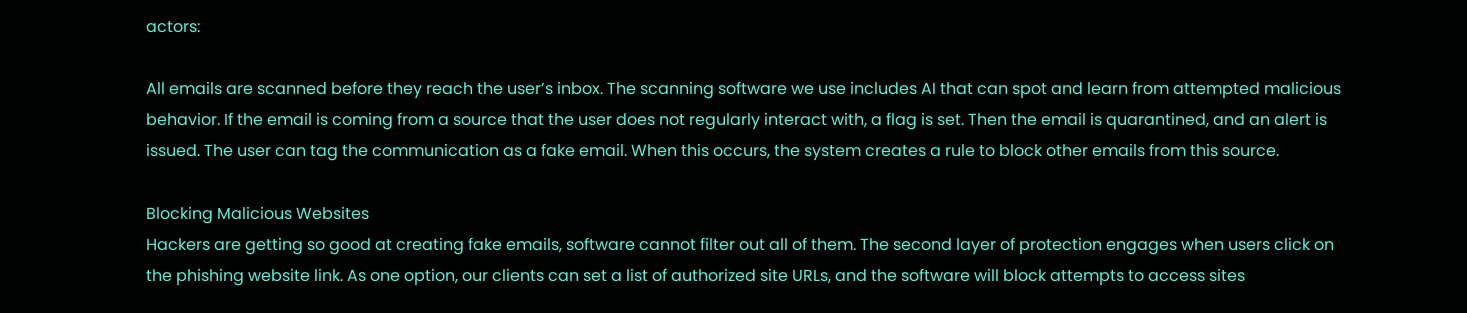actors:

All emails are scanned before they reach the user’s inbox. The scanning software we use includes AI that can spot and learn from attempted malicious behavior. If the email is coming from a source that the user does not regularly interact with, a flag is set. Then the email is quarantined, and an alert is issued. The user can tag the communication as a fake email. When this occurs, the system creates a rule to block other emails from this source.

Blocking Malicious Websites
Hackers are getting so good at creating fake emails, software cannot filter out all of them. The second layer of protection engages when users click on the phishing website link. As one option, our clients can set a list of authorized site URLs, and the software will block attempts to access sites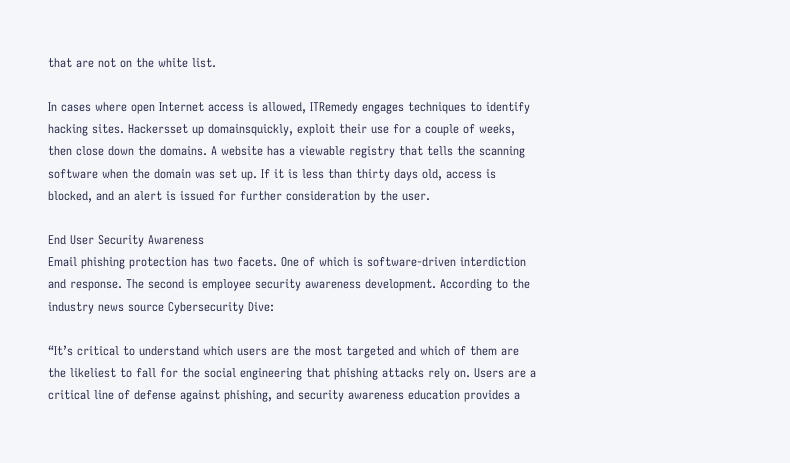that are not on the white list.

In cases where open Internet access is allowed, ITRemedy engages techniques to identify hacking sites. Hackersset up domainsquickly, exploit their use for a couple of weeks, then close down the domains. A website has a viewable registry that tells the scanning software when the domain was set up. If it is less than thirty days old, access is blocked, and an alert is issued for further consideration by the user.

End User Security Awareness
Email phishing protection has two facets. One of which is software-driven interdiction and response. The second is employee security awareness development. According to the industry news source Cybersecurity Dive:

“It’s critical to understand which users are the most targeted and which of them are the likeliest to fall for the social engineering that phishing attacks rely on. Users are a critical line of defense against phishing, and security awareness education provides a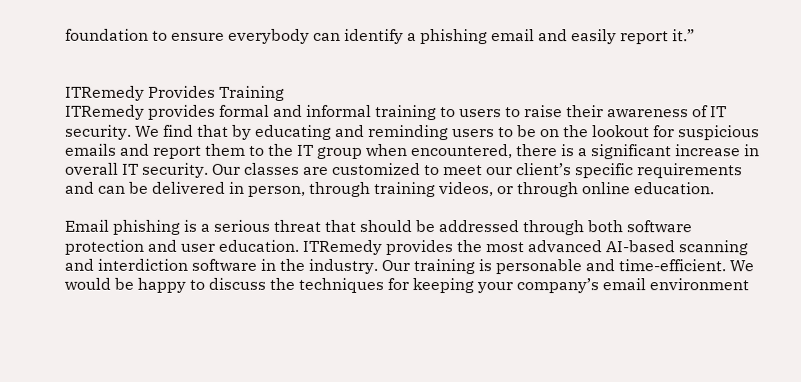foundation to ensure everybody can identify a phishing email and easily report it.”


ITRemedy Provides Training
ITRemedy provides formal and informal training to users to raise their awareness of IT security. We find that by educating and reminding users to be on the lookout for suspicious emails and report them to the IT group when encountered, there is a significant increase in overall IT security. Our classes are customized to meet our client’s specific requirements and can be delivered in person, through training videos, or through online education.

Email phishing is a serious threat that should be addressed through both software protection and user education. ITRemedy provides the most advanced AI-based scanning and interdiction software in the industry. Our training is personable and time-efficient. We would be happy to discuss the techniques for keeping your company’s email environment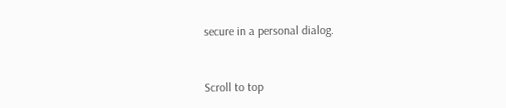secure in a personal dialog.


Scroll to top